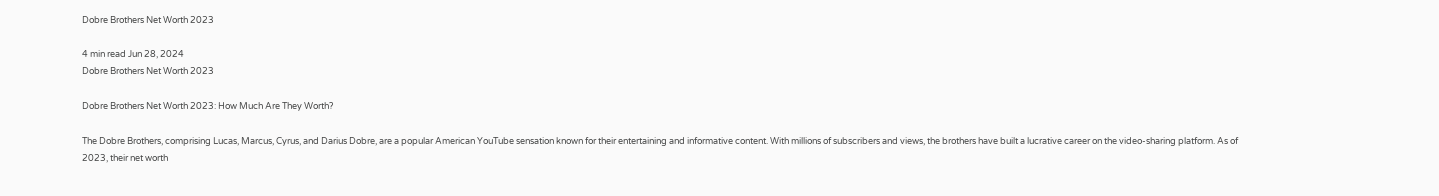Dobre Brothers Net Worth 2023

4 min read Jun 28, 2024
Dobre Brothers Net Worth 2023

Dobre Brothers Net Worth 2023: How Much Are They Worth?

The Dobre Brothers, comprising Lucas, Marcus, Cyrus, and Darius Dobre, are a popular American YouTube sensation known for their entertaining and informative content. With millions of subscribers and views, the brothers have built a lucrative career on the video-sharing platform. As of 2023, their net worth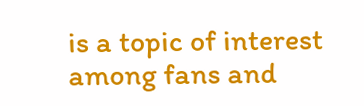is a topic of interest among fans and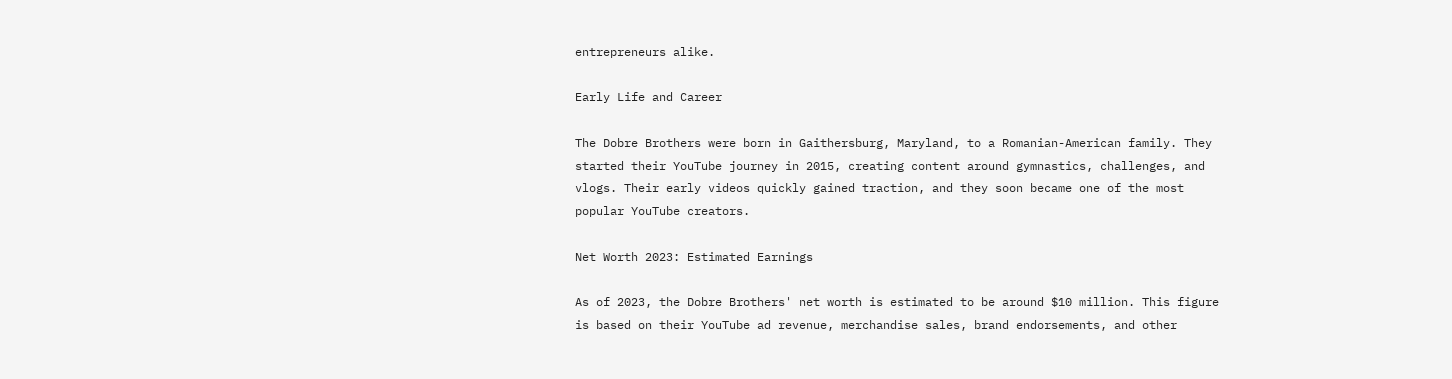entrepreneurs alike.

Early Life and Career

The Dobre Brothers were born in Gaithersburg, Maryland, to a Romanian-American family. They started their YouTube journey in 2015, creating content around gymnastics, challenges, and vlogs. Their early videos quickly gained traction, and they soon became one of the most popular YouTube creators.

Net Worth 2023: Estimated Earnings

As of 2023, the Dobre Brothers' net worth is estimated to be around $10 million. This figure is based on their YouTube ad revenue, merchandise sales, brand endorsements, and other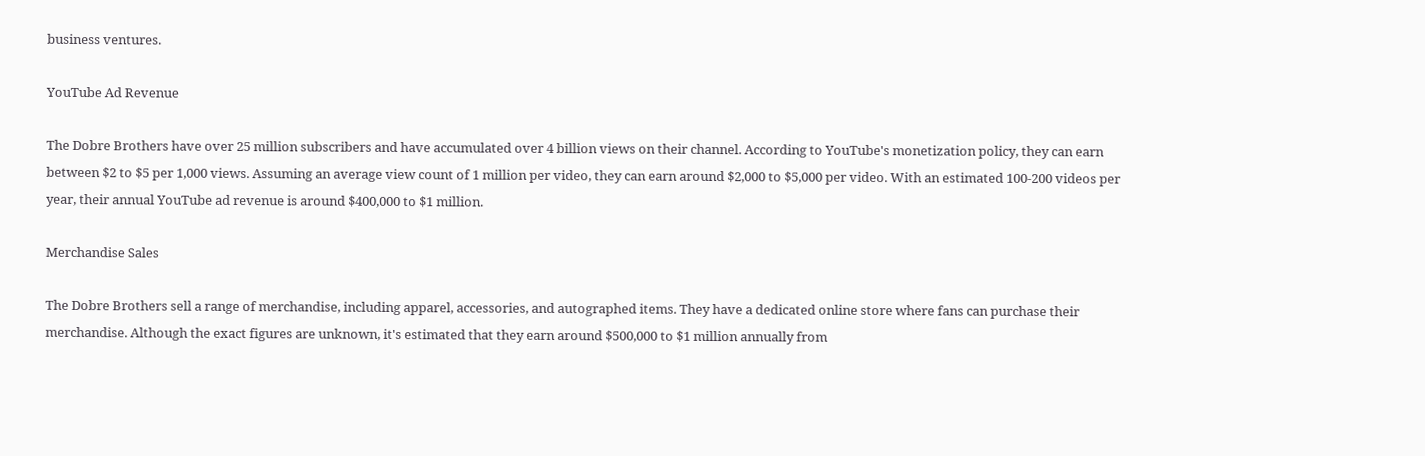business ventures.

YouTube Ad Revenue

The Dobre Brothers have over 25 million subscribers and have accumulated over 4 billion views on their channel. According to YouTube's monetization policy, they can earn between $2 to $5 per 1,000 views. Assuming an average view count of 1 million per video, they can earn around $2,000 to $5,000 per video. With an estimated 100-200 videos per year, their annual YouTube ad revenue is around $400,000 to $1 million.

Merchandise Sales

The Dobre Brothers sell a range of merchandise, including apparel, accessories, and autographed items. They have a dedicated online store where fans can purchase their merchandise. Although the exact figures are unknown, it's estimated that they earn around $500,000 to $1 million annually from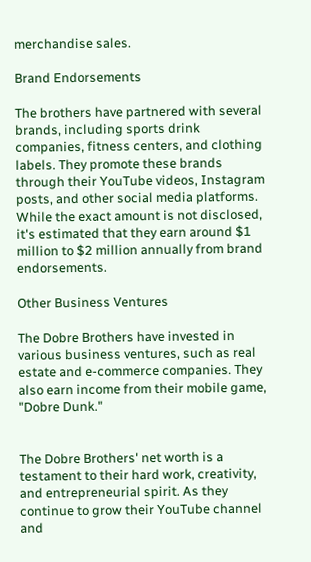merchandise sales.

Brand Endorsements

The brothers have partnered with several brands, including sports drink companies, fitness centers, and clothing labels. They promote these brands through their YouTube videos, Instagram posts, and other social media platforms. While the exact amount is not disclosed, it's estimated that they earn around $1 million to $2 million annually from brand endorsements.

Other Business Ventures

The Dobre Brothers have invested in various business ventures, such as real estate and e-commerce companies. They also earn income from their mobile game, "Dobre Dunk."


The Dobre Brothers' net worth is a testament to their hard work, creativity, and entrepreneurial spirit. As they continue to grow their YouTube channel and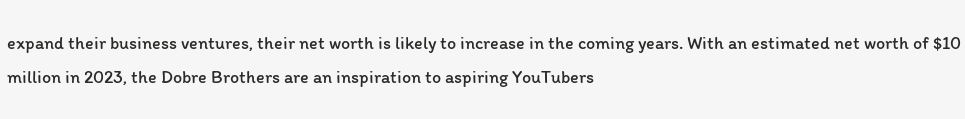expand their business ventures, their net worth is likely to increase in the coming years. With an estimated net worth of $10 million in 2023, the Dobre Brothers are an inspiration to aspiring YouTubers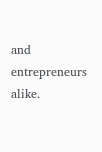and entrepreneurs alike.